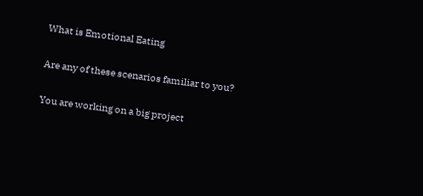What is Emotional Eating

Are any of these scenarios familiar to you?

You are working on a big project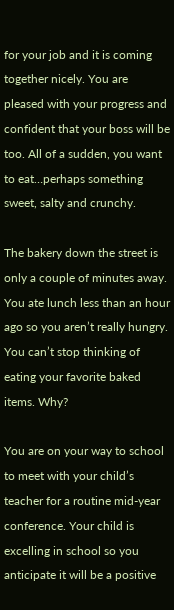for your job and it is coming together nicely. You are pleased with your progress and confident that your boss will be too. All of a sudden, you want to eat…perhaps something sweet, salty and crunchy.

The bakery down the street is only a couple of minutes away. You ate lunch less than an hour ago so you aren’t really hungry. You can’t stop thinking of eating your favorite baked items. Why?

You are on your way to school to meet with your child’s teacher for a routine mid-year conference. Your child is excelling in school so you anticipate it will be a positive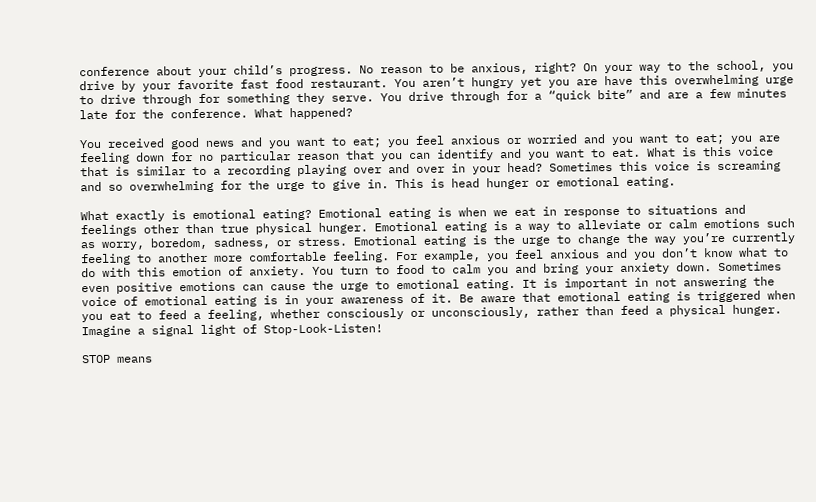conference about your child’s progress. No reason to be anxious, right? On your way to the school, you drive by your favorite fast food restaurant. You aren’t hungry yet you are have this overwhelming urge to drive through for something they serve. You drive through for a “quick bite” and are a few minutes late for the conference. What happened?

You received good news and you want to eat; you feel anxious or worried and you want to eat; you are feeling down for no particular reason that you can identify and you want to eat. What is this voice that is similar to a recording playing over and over in your head? Sometimes this voice is screaming and so overwhelming for the urge to give in. This is head hunger or emotional eating.

What exactly is emotional eating? Emotional eating is when we eat in response to situations and feelings other than true physical hunger. Emotional eating is a way to alleviate or calm emotions such as worry, boredom, sadness, or stress. Emotional eating is the urge to change the way you’re currently feeling to another more comfortable feeling. For example, you feel anxious and you don’t know what to do with this emotion of anxiety. You turn to food to calm you and bring your anxiety down. Sometimes even positive emotions can cause the urge to emotional eating. It is important in not answering the voice of emotional eating is in your awareness of it. Be aware that emotional eating is triggered when you eat to feed a feeling, whether consciously or unconsciously, rather than feed a physical hunger. Imagine a signal light of Stop-Look-Listen!

STOP means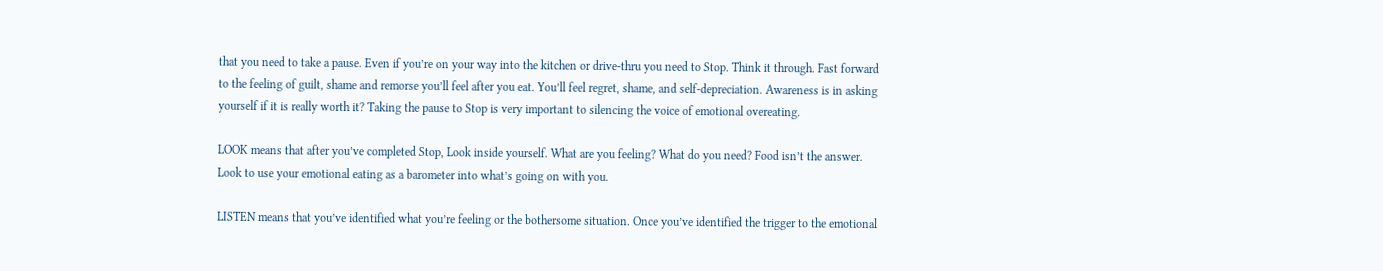that you need to take a pause. Even if you’re on your way into the kitchen or drive-thru you need to Stop. Think it through. Fast forward to the feeling of guilt, shame and remorse you’ll feel after you eat. You’ll feel regret, shame, and self-depreciation. Awareness is in asking yourself if it is really worth it? Taking the pause to Stop is very important to silencing the voice of emotional overeating.

LOOK means that after you’ve completed Stop, Look inside yourself. What are you feeling? What do you need? Food isn’t the answer. Look to use your emotional eating as a barometer into what’s going on with you.

LISTEN means that you’ve identified what you’re feeling or the bothersome situation. Once you’ve identified the trigger to the emotional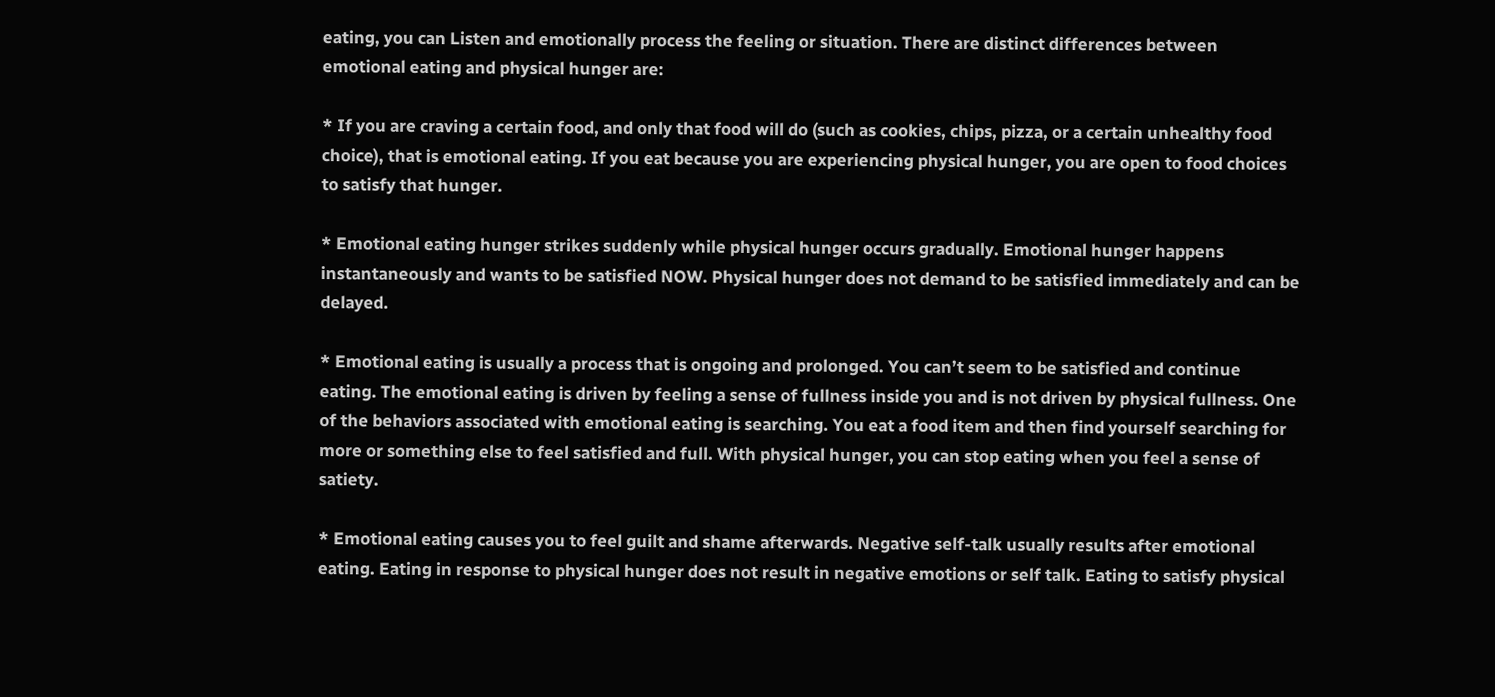eating, you can Listen and emotionally process the feeling or situation. There are distinct differences between emotional eating and physical hunger are:

* If you are craving a certain food, and only that food will do (such as cookies, chips, pizza, or a certain unhealthy food choice), that is emotional eating. If you eat because you are experiencing physical hunger, you are open to food choices to satisfy that hunger.

* Emotional eating hunger strikes suddenly while physical hunger occurs gradually. Emotional hunger happens instantaneously and wants to be satisfied NOW. Physical hunger does not demand to be satisfied immediately and can be delayed.

* Emotional eating is usually a process that is ongoing and prolonged. You can’t seem to be satisfied and continue eating. The emotional eating is driven by feeling a sense of fullness inside you and is not driven by physical fullness. One of the behaviors associated with emotional eating is searching. You eat a food item and then find yourself searching for more or something else to feel satisfied and full. With physical hunger, you can stop eating when you feel a sense of satiety.

* Emotional eating causes you to feel guilt and shame afterwards. Negative self-talk usually results after emotional eating. Eating in response to physical hunger does not result in negative emotions or self talk. Eating to satisfy physical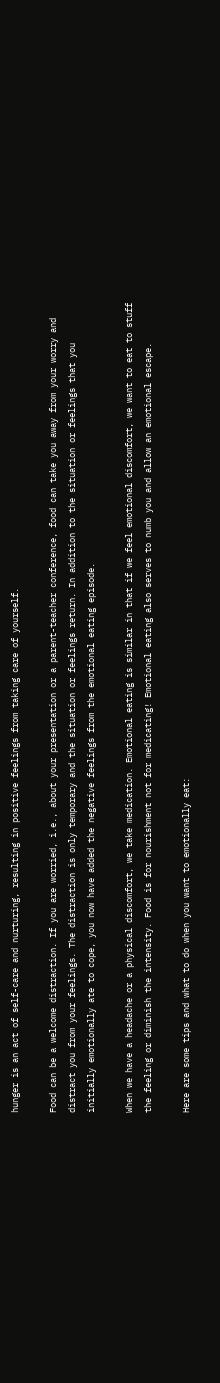hunger is an act of self-care and nurturing, resulting in positive feelings from taking care of yourself.

Food can be a welcome distraction. If you are worried, i.e., about your presentation or a parent-teacher conference, food can take you away from your worry and distract you from your feelings. The distraction is only temporary and the situation or feelings return. In addition to the situation or feelings that you initially emotionally ate to cope, you now have added the negative feelings from the emotional eating episode.

When we have a headache or a physical discomfort, we take medication. Emotional eating is similar in that if we feel emotional discomfort, we want to eat to stuff the feeling or diminish the intensity. Food is for nourishment not for medicating! Emotional eating also serves to numb you and allow an emotional escape.

Here are some tips and what to do when you want to emotionally eat: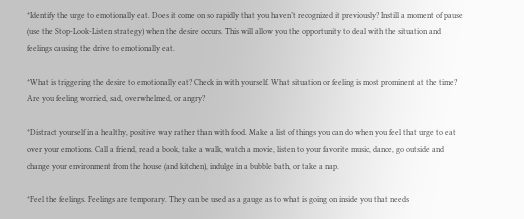*Identify the urge to emotionally eat. Does it come on so rapidly that you haven’t recognized it previously? Instill a moment of pause (use the Stop-Look-Listen strategy) when the desire occurs. This will allow you the opportunity to deal with the situation and feelings causing the drive to emotionally eat.

*What is triggering the desire to emotionally eat? Check in with yourself. What situation or feeling is most prominent at the time? Are you feeling worried, sad, overwhelmed, or angry?

*Distract yourself in a healthy, positive way rather than with food. Make a list of things you can do when you feel that urge to eat over your emotions. Call a friend, read a book, take a walk, watch a movie, listen to your favorite music, dance, go outside and change your environment from the house (and kitchen), indulge in a bubble bath, or take a nap.

*Feel the feelings. Feelings are temporary. They can be used as a gauge as to what is going on inside you that needs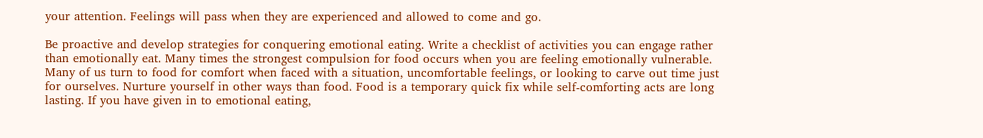your attention. Feelings will pass when they are experienced and allowed to come and go.

Be proactive and develop strategies for conquering emotional eating. Write a checklist of activities you can engage rather than emotionally eat. Many times the strongest compulsion for food occurs when you are feeling emotionally vulnerable. Many of us turn to food for comfort when faced with a situation, uncomfortable feelings, or looking to carve out time just for ourselves. Nurture yourself in other ways than food. Food is a temporary quick fix while self-comforting acts are long lasting. If you have given in to emotional eating,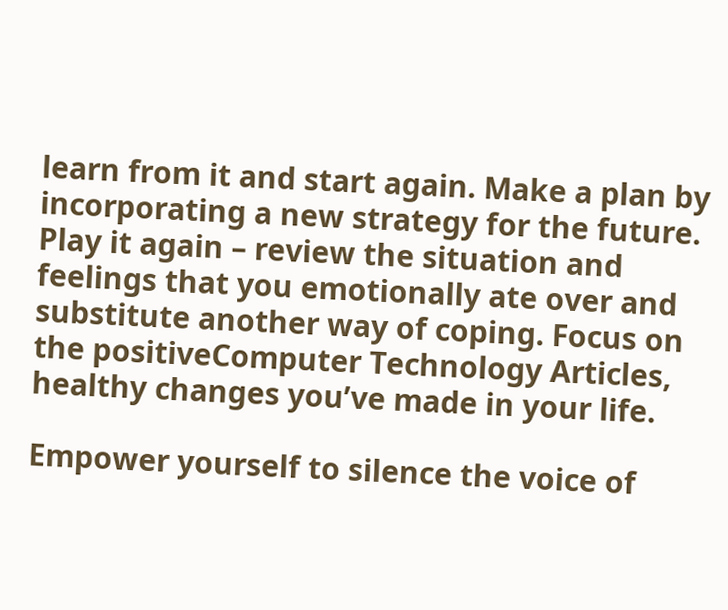learn from it and start again. Make a plan by incorporating a new strategy for the future. Play it again – review the situation and feelings that you emotionally ate over and substitute another way of coping. Focus on the positiveComputer Technology Articles, healthy changes you’ve made in your life.

Empower yourself to silence the voice of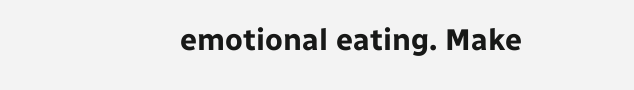emotional eating. Make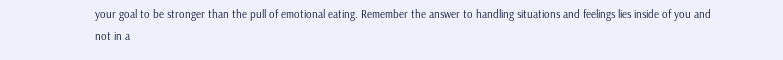your goal to be stronger than the pull of emotional eating. Remember the answer to handling situations and feelings lies inside of you and not in a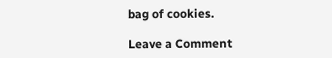bag of cookies.

Leave a Comment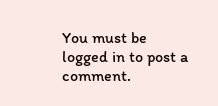You must be logged in to post a comment.